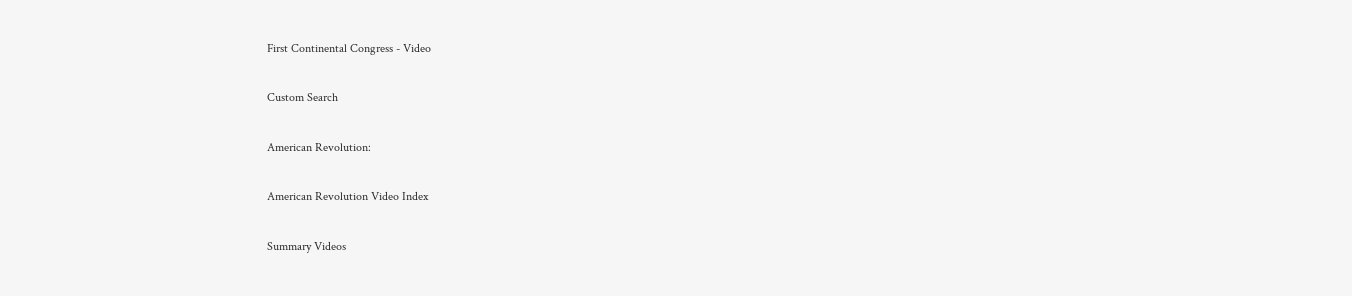First Continental Congress - Video

Custom Search

American Revolution:

American Revolution Video Index

Summary Videos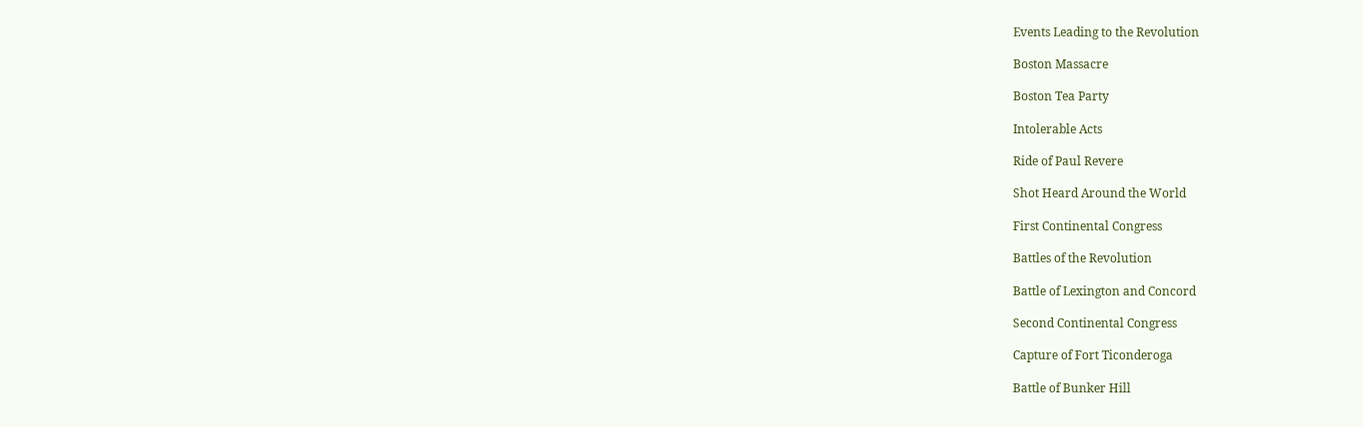Events Leading to the Revolution

Boston Massacre

Boston Tea Party

Intolerable Acts

Ride of Paul Revere

Shot Heard Around the World

First Continental Congress

Battles of the Revolution

Battle of Lexington and Concord

Second Continental Congress

Capture of Fort Ticonderoga

Battle of Bunker Hill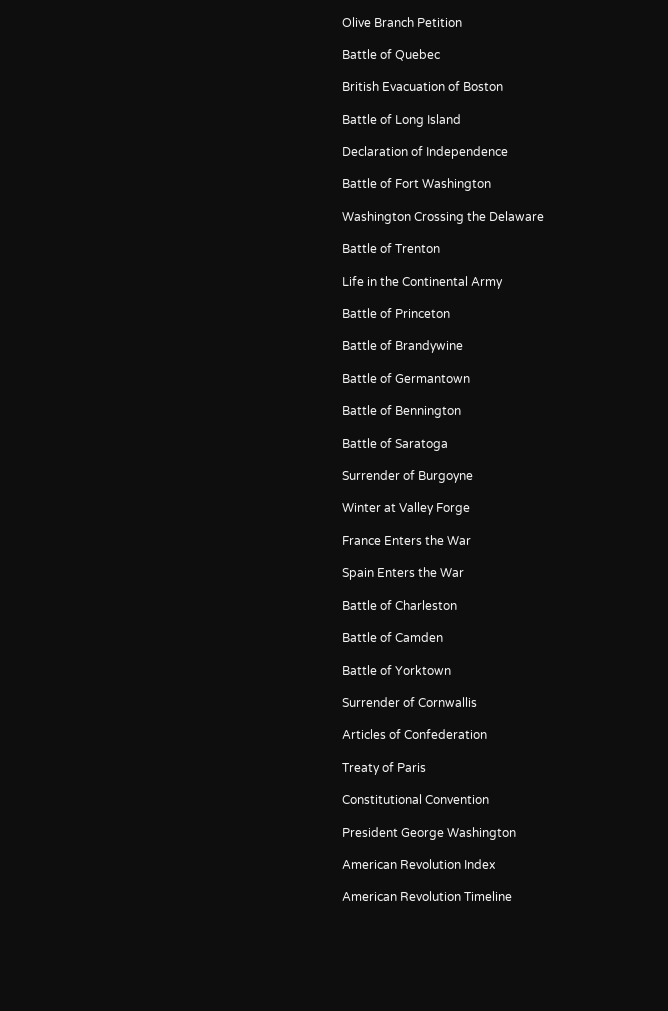Olive Branch Petition

Battle of Quebec

British Evacuation of Boston

Battle of Long Island

Declaration of Independence

Battle of Fort Washington

Washington Crossing the Delaware

Battle of Trenton

Life in the Continental Army

Battle of Princeton

Battle of Brandywine

Battle of Germantown

Battle of Bennington

Battle of Saratoga

Surrender of Burgoyne

Winter at Valley Forge

France Enters the War

Spain Enters the War

Battle of Charleston

Battle of Camden

Battle of Yorktown

Surrender of Cornwallis

Articles of Confederation

Treaty of Paris

Constitutional Convention

President George Washington

American Revolution Index

American Revolution Timeline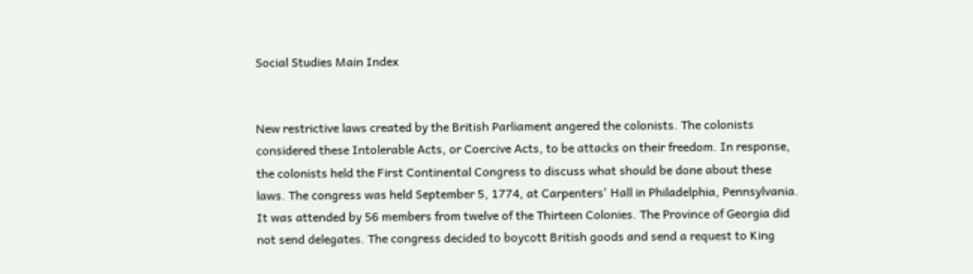Social Studies Main Index


New restrictive laws created by the British Parliament angered the colonists. The colonists considered these Intolerable Acts, or Coercive Acts, to be attacks on their freedom. In response, the colonists held the First Continental Congress to discuss what should be done about these laws. The congress was held September 5, 1774, at Carpenters' Hall in Philadelphia, Pennsylvania. It was attended by 56 members from twelve of the Thirteen Colonies. The Province of Georgia did not send delegates. The congress decided to boycott British goods and send a request to King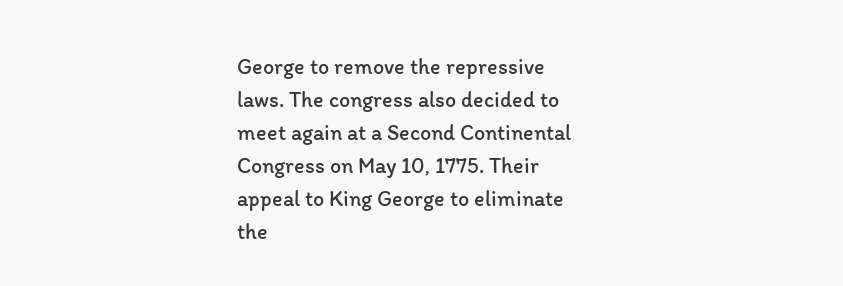George to remove the repressive laws. The congress also decided to meet again at a Second Continental Congress on May 10, 1775. Their appeal to King George to eliminate the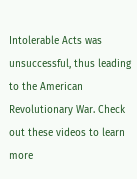Intolerable Acts was unsuccessful, thus leading to the American Revolutionary War. Check out these videos to learn more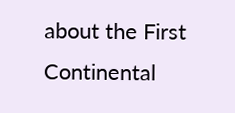about the First Continental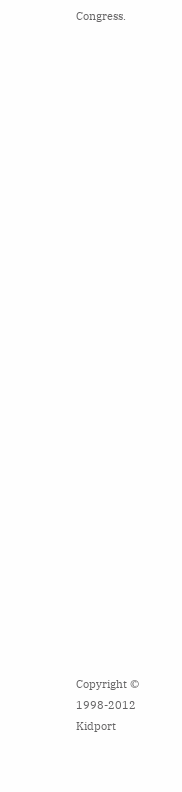Congress.































Copyright © 1998-2012 Kidport